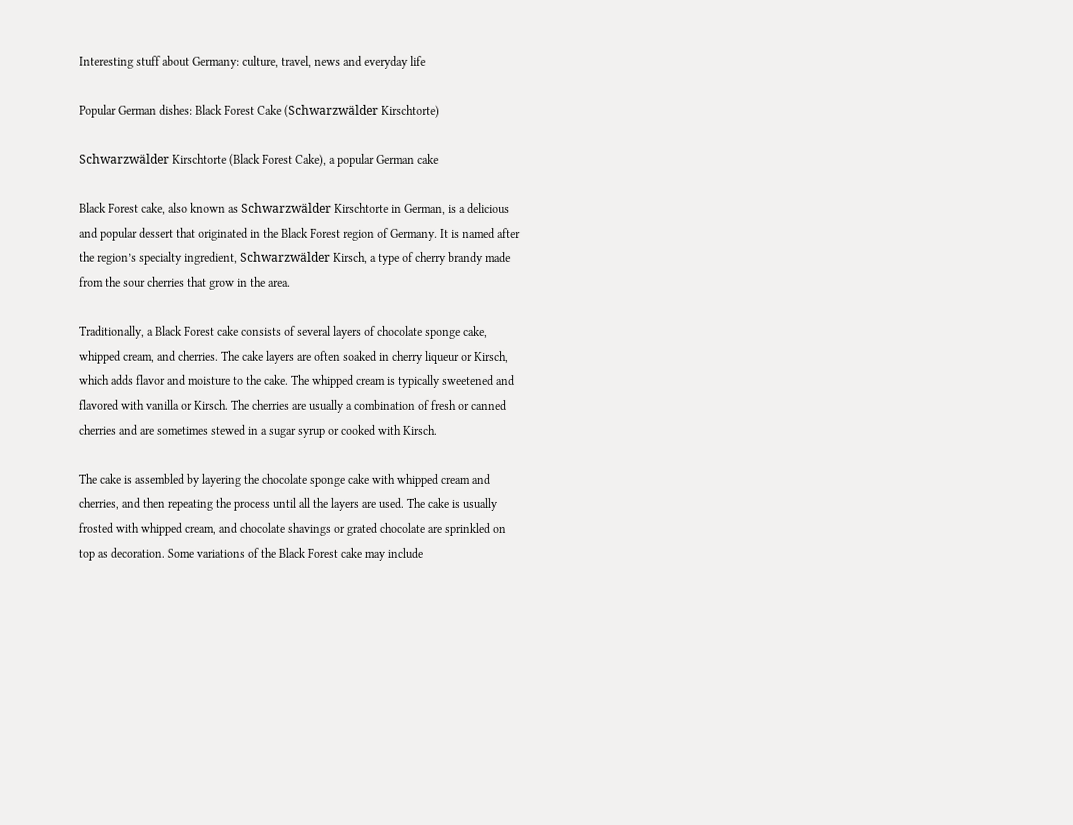Interesting stuff about Germany: culture, travel, news and everyday life

Popular German dishes: Black Forest Cake (Schwarzwälder Kirschtorte)

Schwarzwälder Kirschtorte (Black Forest Cake), a popular German cake

Black Forest cake, also known as Schwarzwälder Kirschtorte in German, is a delicious and popular dessert that originated in the Black Forest region of Germany. It is named after the region’s specialty ingredient, Schwarzwälder Kirsch, a type of cherry brandy made from the sour cherries that grow in the area.

Traditionally, a Black Forest cake consists of several layers of chocolate sponge cake, whipped cream, and cherries. The cake layers are often soaked in cherry liqueur or Kirsch, which adds flavor and moisture to the cake. The whipped cream is typically sweetened and flavored with vanilla or Kirsch. The cherries are usually a combination of fresh or canned cherries and are sometimes stewed in a sugar syrup or cooked with Kirsch.

The cake is assembled by layering the chocolate sponge cake with whipped cream and cherries, and then repeating the process until all the layers are used. The cake is usually frosted with whipped cream, and chocolate shavings or grated chocolate are sprinkled on top as decoration. Some variations of the Black Forest cake may include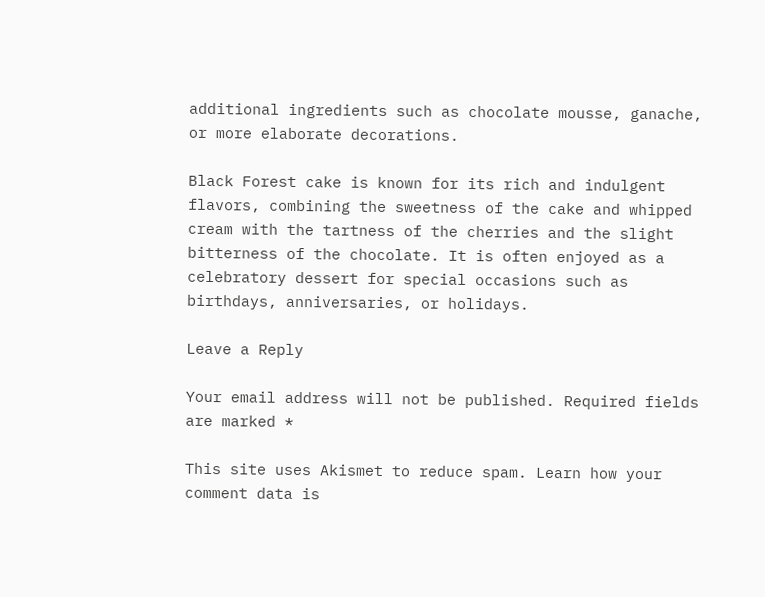additional ingredients such as chocolate mousse, ganache, or more elaborate decorations.

Black Forest cake is known for its rich and indulgent flavors, combining the sweetness of the cake and whipped cream with the tartness of the cherries and the slight bitterness of the chocolate. It is often enjoyed as a celebratory dessert for special occasions such as birthdays, anniversaries, or holidays.

Leave a Reply

Your email address will not be published. Required fields are marked *

This site uses Akismet to reduce spam. Learn how your comment data is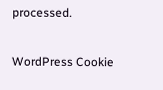processed.

WordPress Cookie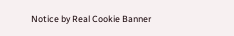Notice by Real Cookie Banner